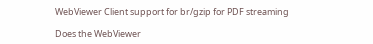WebViewer Client support for br/gzip for PDF streaming

Does the WebViewer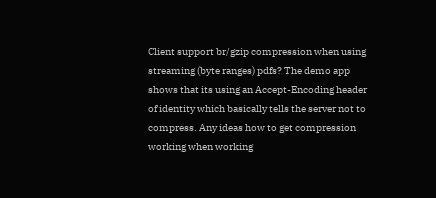Client support br/gzip compression when using streaming (byte ranges) pdfs? The demo app shows that its using an Accept-Encoding header of identity which basically tells the server not to compress. Any ideas how to get compression working when working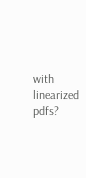with linearized pdfs?